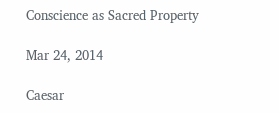Conscience as Sacred Property

Mar 24, 2014

Caesar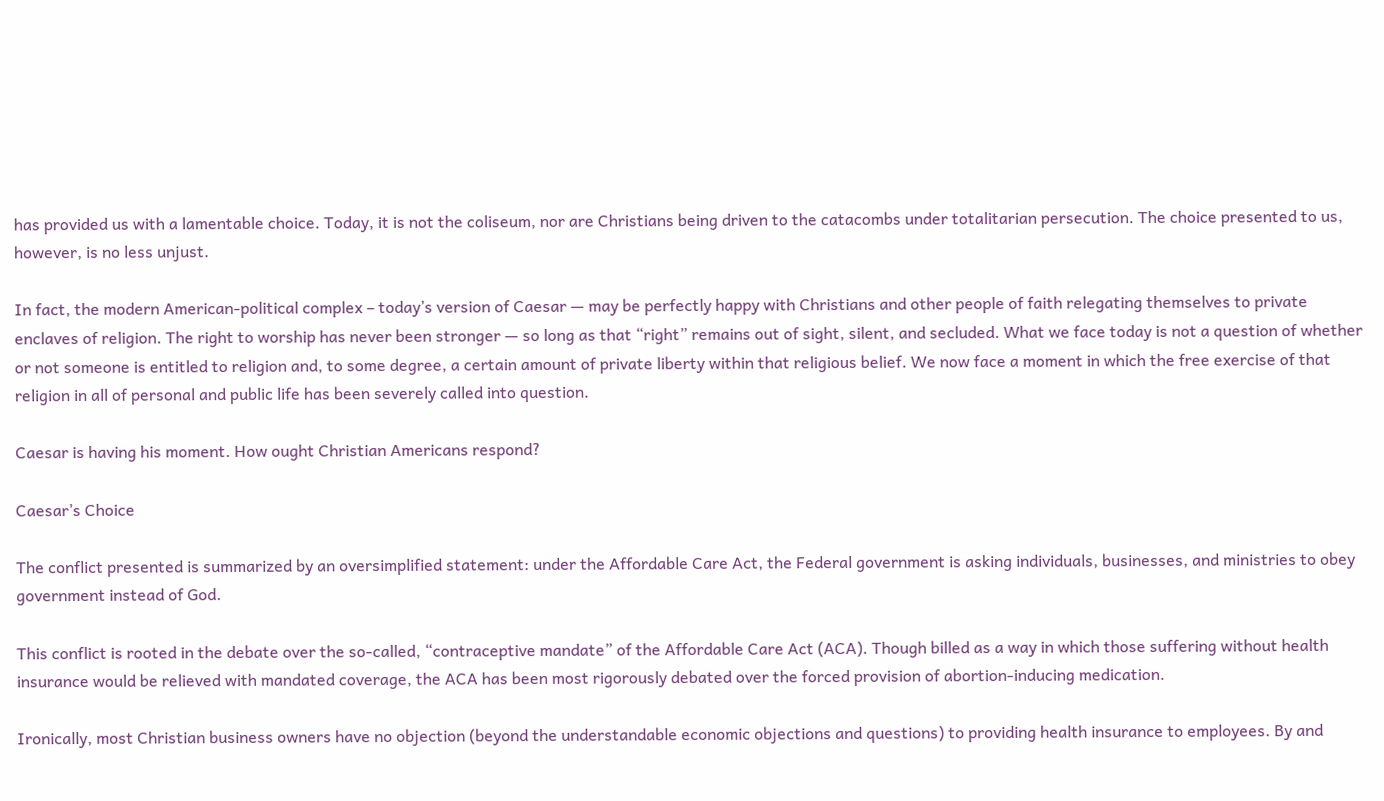has provided us with a lamentable choice. Today, it is not the coliseum, nor are Christians being driven to the catacombs under totalitarian persecution. The choice presented to us, however, is no less unjust.

In fact, the modern American-political complex – today’s version of Caesar — may be perfectly happy with Christians and other people of faith relegating themselves to private enclaves of religion. The right to worship has never been stronger — so long as that “right” remains out of sight, silent, and secluded. What we face today is not a question of whether or not someone is entitled to religion and, to some degree, a certain amount of private liberty within that religious belief. We now face a moment in which the free exercise of that religion in all of personal and public life has been severely called into question.

Caesar is having his moment. How ought Christian Americans respond?

Caesar’s Choice

The conflict presented is summarized by an oversimplified statement: under the Affordable Care Act, the Federal government is asking individuals, businesses, and ministries to obey government instead of God.

This conflict is rooted in the debate over the so-called, “contraceptive mandate” of the Affordable Care Act (ACA). Though billed as a way in which those suffering without health insurance would be relieved with mandated coverage, the ACA has been most rigorously debated over the forced provision of abortion-inducing medication.

Ironically, most Christian business owners have no objection (beyond the understandable economic objections and questions) to providing health insurance to employees. By and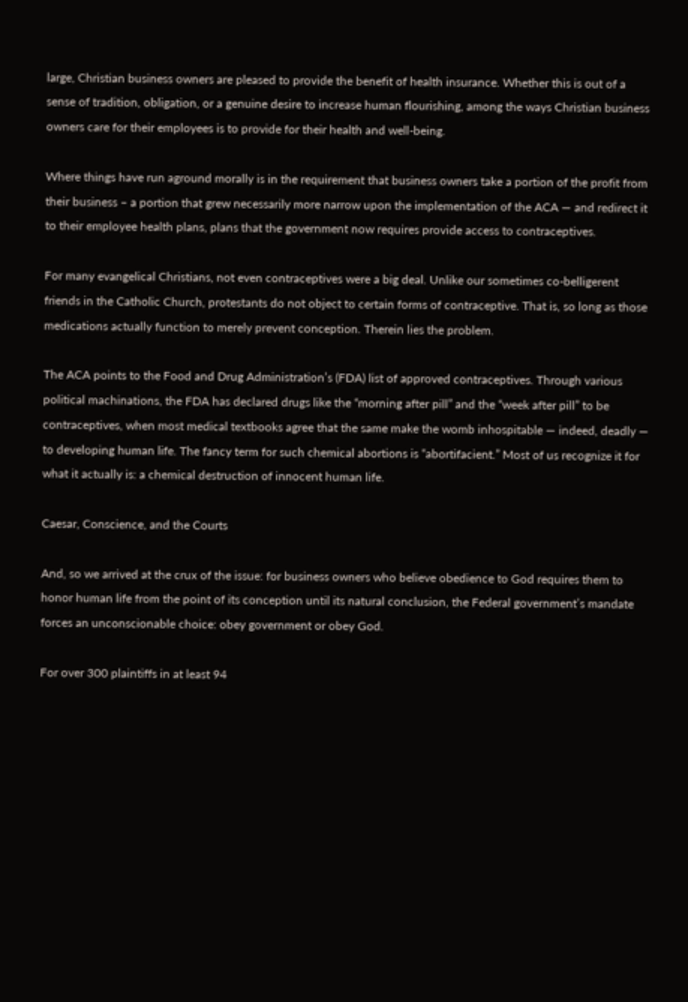large, Christian business owners are pleased to provide the benefit of health insurance. Whether this is out of a sense of tradition, obligation, or a genuine desire to increase human flourishing, among the ways Christian business owners care for their employees is to provide for their health and well-being.

Where things have run aground morally is in the requirement that business owners take a portion of the profit from their business – a portion that grew necessarily more narrow upon the implementation of the ACA — and redirect it to their employee health plans, plans that the government now requires provide access to contraceptives.

For many evangelical Christians, not even contraceptives were a big deal. Unlike our sometimes co-belligerent friends in the Catholic Church, protestants do not object to certain forms of contraceptive. That is, so long as those medications actually function to merely prevent conception. Therein lies the problem.

The ACA points to the Food and Drug Administration’s (FDA) list of approved contraceptives. Through various political machinations, the FDA has declared drugs like the “morning after pill” and the “week after pill” to be contraceptives, when most medical textbooks agree that the same make the womb inhospitable — indeed, deadly — to developing human life. The fancy term for such chemical abortions is “abortifacient.” Most of us recognize it for what it actually is: a chemical destruction of innocent human life.

Caesar, Conscience, and the Courts

And, so we arrived at the crux of the issue: for business owners who believe obedience to God requires them to honor human life from the point of its conception until its natural conclusion, the Federal government’s mandate forces an unconscionable choice: obey government or obey God.

For over 300 plaintiffs in at least 94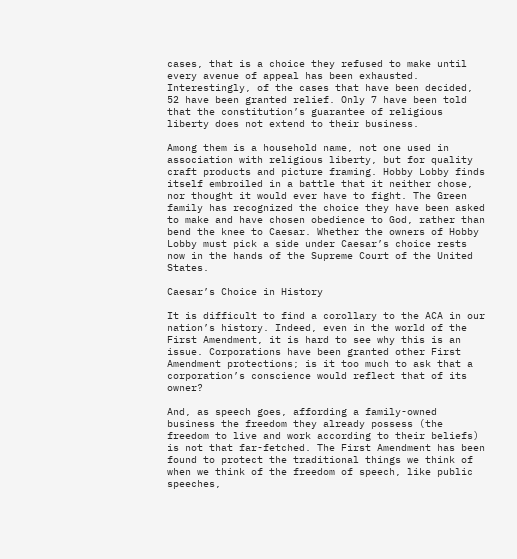cases, that is a choice they refused to make until every avenue of appeal has been exhausted. Interestingly, of the cases that have been decided, 52 have been granted relief. Only 7 have been told that the constitution’s guarantee of religious liberty does not extend to their business.

Among them is a household name, not one used in association with religious liberty, but for quality craft products and picture framing. Hobby Lobby finds itself embroiled in a battle that it neither chose, nor thought it would ever have to fight. The Green family has recognized the choice they have been asked to make and have chosen obedience to God, rather than bend the knee to Caesar. Whether the owners of Hobby Lobby must pick a side under Caesar’s choice rests now in the hands of the Supreme Court of the United States.

Caesar’s Choice in History

It is difficult to find a corollary to the ACA in our nation’s history. Indeed, even in the world of the First Amendment, it is hard to see why this is an issue. Corporations have been granted other First Amendment protections; is it too much to ask that a corporation’s conscience would reflect that of its owner?

And, as speech goes, affording a family-owned business the freedom they already possess (the freedom to live and work according to their beliefs) is not that far-fetched. The First Amendment has been found to protect the traditional things we think of when we think of the freedom of speech, like public speeches,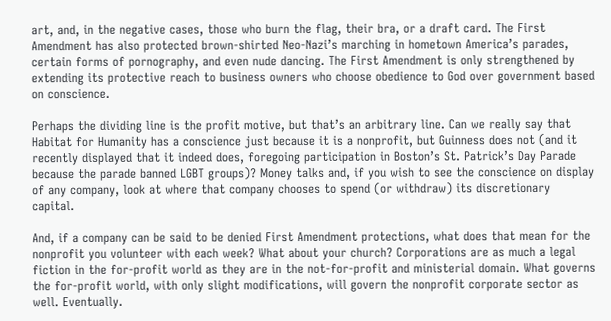art, and, in the negative cases, those who burn the flag, their bra, or a draft card. The First Amendment has also protected brown-shirted Neo-Nazi’s marching in hometown America’s parades, certain forms of pornography, and even nude dancing. The First Amendment is only strengthened by extending its protective reach to business owners who choose obedience to God over government based on conscience.

Perhaps the dividing line is the profit motive, but that’s an arbitrary line. Can we really say that Habitat for Humanity has a conscience just because it is a nonprofit, but Guinness does not (and it recently displayed that it indeed does, foregoing participation in Boston’s St. Patrick’s Day Parade because the parade banned LGBT groups)? Money talks and, if you wish to see the conscience on display of any company, look at where that company chooses to spend (or withdraw) its discretionary capital.

And, if a company can be said to be denied First Amendment protections, what does that mean for the nonprofit you volunteer with each week? What about your church? Corporations are as much a legal fiction in the for-profit world as they are in the not-for-profit and ministerial domain. What governs the for-profit world, with only slight modifications, will govern the nonprofit corporate sector as well. Eventually.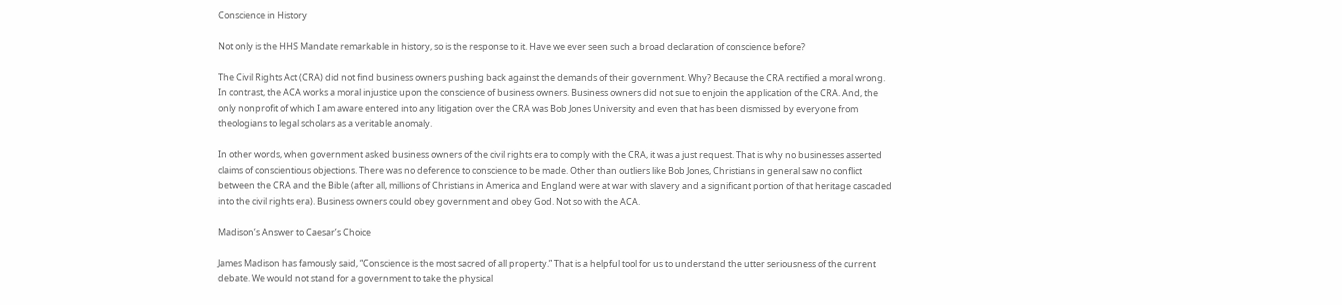Conscience in History

Not only is the HHS Mandate remarkable in history, so is the response to it. Have we ever seen such a broad declaration of conscience before?

The Civil Rights Act (CRA) did not find business owners pushing back against the demands of their government. Why? Because the CRA rectified a moral wrong. In contrast, the ACA works a moral injustice upon the conscience of business owners. Business owners did not sue to enjoin the application of the CRA. And, the only nonprofit of which I am aware entered into any litigation over the CRA was Bob Jones University and even that has been dismissed by everyone from theologians to legal scholars as a veritable anomaly.

In other words, when government asked business owners of the civil rights era to comply with the CRA, it was a just request. That is why no businesses asserted claims of conscientious objections. There was no deference to conscience to be made. Other than outliers like Bob Jones, Christians in general saw no conflict between the CRA and the Bible (after all, millions of Christians in America and England were at war with slavery and a significant portion of that heritage cascaded into the civil rights era). Business owners could obey government and obey God. Not so with the ACA.

Madison’s Answer to Caesar’s Choice

James Madison has famously said, “Conscience is the most sacred of all property.” That is a helpful tool for us to understand the utter seriousness of the current debate. We would not stand for a government to take the physical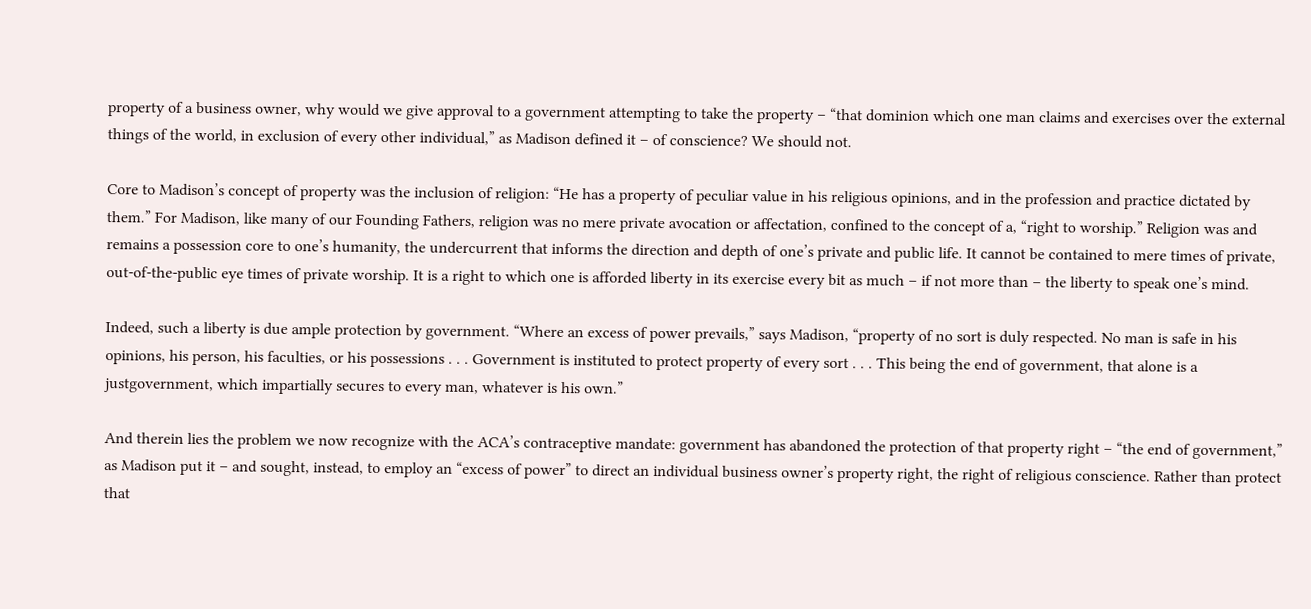property of a business owner, why would we give approval to a government attempting to take the property – “that dominion which one man claims and exercises over the external things of the world, in exclusion of every other individual,” as Madison defined it – of conscience? We should not.

Core to Madison’s concept of property was the inclusion of religion: “He has a property of peculiar value in his religious opinions, and in the profession and practice dictated by them.” For Madison, like many of our Founding Fathers, religion was no mere private avocation or affectation, confined to the concept of a, “right to worship.” Religion was and remains a possession core to one’s humanity, the undercurrent that informs the direction and depth of one’s private and public life. It cannot be contained to mere times of private, out-of-the-public eye times of private worship. It is a right to which one is afforded liberty in its exercise every bit as much – if not more than – the liberty to speak one’s mind.

Indeed, such a liberty is due ample protection by government. “Where an excess of power prevails,” says Madison, “property of no sort is duly respected. No man is safe in his opinions, his person, his faculties, or his possessions . . . Government is instituted to protect property of every sort . . . This being the end of government, that alone is a justgovernment, which impartially secures to every man, whatever is his own.”

And therein lies the problem we now recognize with the ACA’s contraceptive mandate: government has abandoned the protection of that property right – “the end of government,” as Madison put it – and sought, instead, to employ an “excess of power” to direct an individual business owner’s property right, the right of religious conscience. Rather than protect that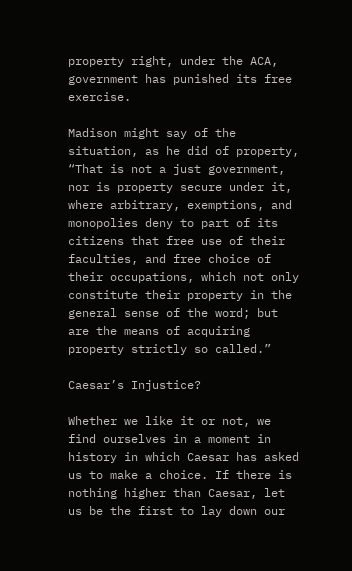property right, under the ACA, government has punished its free exercise.

Madison might say of the situation, as he did of property, “That is not a just government, nor is property secure under it, where arbitrary, exemptions, and monopolies deny to part of its citizens that free use of their faculties, and free choice of their occupations, which not only constitute their property in the general sense of the word; but are the means of acquiring property strictly so called.”

Caesar’s Injustice?

Whether we like it or not, we find ourselves in a moment in history in which Caesar has asked us to make a choice. If there is nothing higher than Caesar, let us be the first to lay down our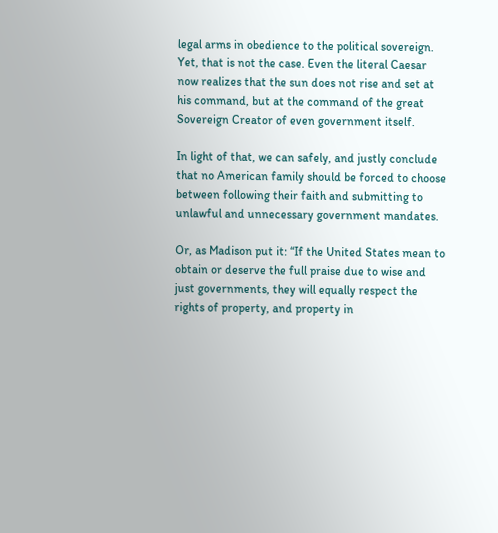legal arms in obedience to the political sovereign. Yet, that is not the case. Even the literal Caesar now realizes that the sun does not rise and set at his command, but at the command of the great Sovereign Creator of even government itself.

In light of that, we can safely, and justly conclude that no American family should be forced to choose between following their faith and submitting to unlawful and unnecessary government mandates.

Or, as Madison put it: “If the United States mean to obtain or deserve the full praise due to wise and just governments, they will equally respect the rights of property, and property in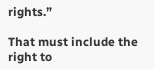rights.”

That must include the right to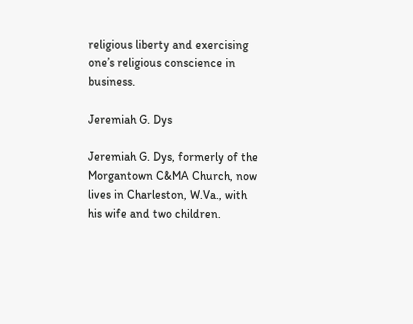religious liberty and exercising one’s religious conscience in business.

Jeremiah G. Dys

Jeremiah G. Dys, formerly of the Morgantown C&MA Church, now lives in Charleston, W.Va., with his wife and two children.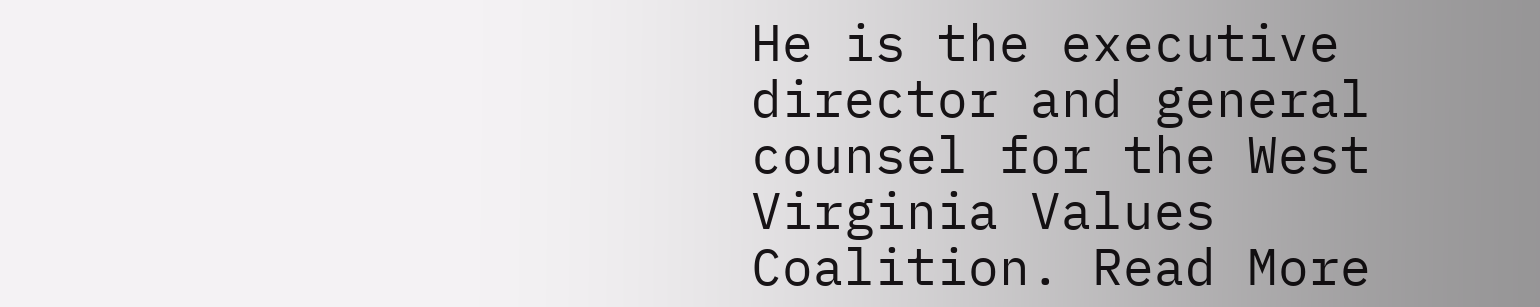He is the executive director and general counsel for the West Virginia Values Coalition. Read More